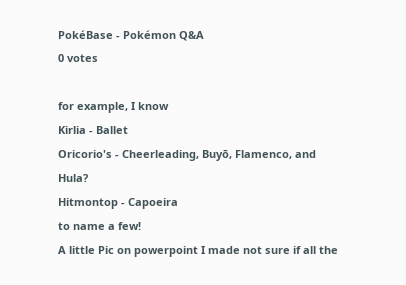PokéBase - Pokémon Q&A
0 votes

for example, I know
Kirlia - Ballet
Oricorio's - Cheerleading, Buyō, Flamenco, and Hula?
Hitmontop - Capoeira
to name a few!
A little Pic on powerpoint I made not sure if all the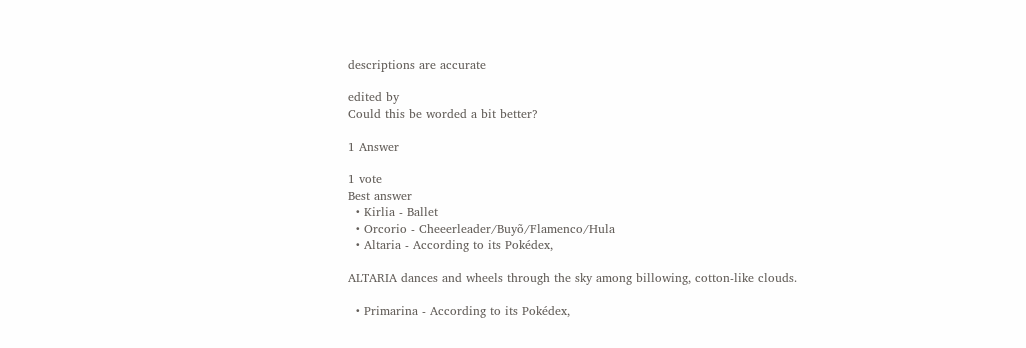descriptions are accurate

edited by
Could this be worded a bit better?

1 Answer

1 vote
Best answer
  • Kirlia - Ballet
  • Orcorio - Cheeerleader/Buyõ/Flamenco/Hula
  • Altaria - According to its Pokédex,

ALTARIA dances and wheels through the sky among billowing, cotton-like clouds.

  • Primarina - According to its Pokédex,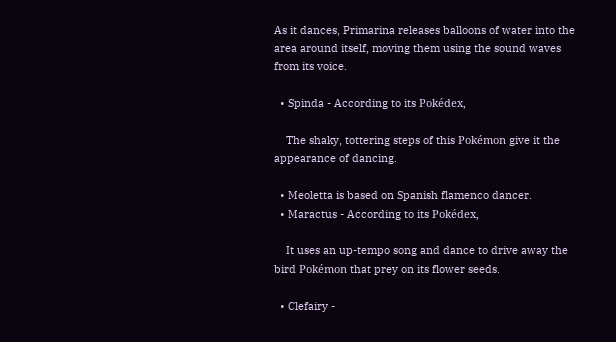As it dances, Primarina releases balloons of water into the area around itself, moving them using the sound waves from its voice.

  • Spinda - According to its Pokédex,

    The shaky, tottering steps of this Pokémon give it the appearance of dancing.

  • Meoletta is based on Spanish flamenco dancer.
  • Maractus - According to its Pokédex,

    It uses an up-tempo song and dance to drive away the bird Pokémon that prey on its flower seeds.

  • Clefairy -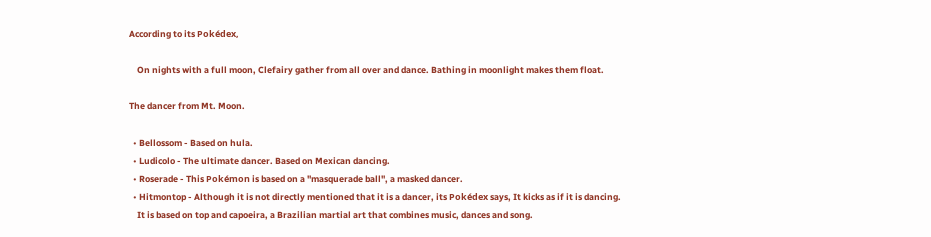According to its Pokédex,

    On nights with a full moon, Clefairy gather from all over and dance. Bathing in moonlight makes them float.

The dancer from Mt. Moon.

  • Bellossom - Based on hula.
  • Ludicolo - The ultimate dancer. Based on Mexican dancing.
  • Roserade - This Pokémon is based on a "masquerade ball", a masked dancer.
  • Hitmontop - Although it is not directly mentioned that it is a dancer, its Pokédex says, It kicks as if it is dancing.
    It is based on top and capoeira, a Brazilian martial art that combines music, dances and song.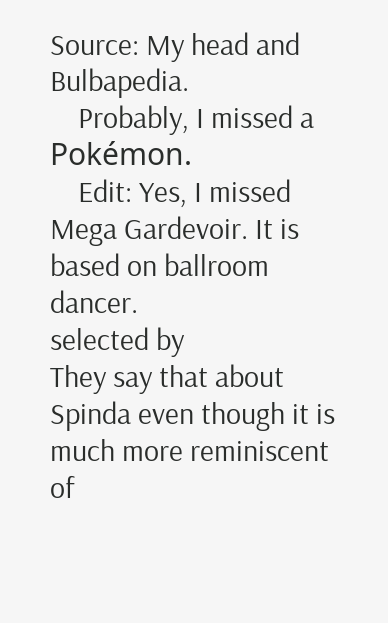Source: My head and Bulbapedia.
    Probably, I missed a Pokémon.
    Edit: Yes, I missed Mega Gardevoir. It is based on ballroom dancer.
selected by
They say that about Spinda even though it is much more reminiscent of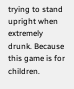trying to stand upright when extremely drunk. Because this game is for children.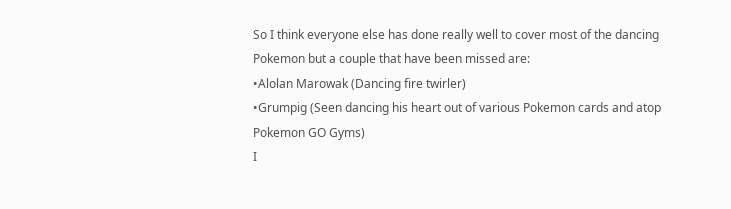So I think everyone else has done really well to cover most of the dancing Pokemon but a couple that have been missed are:
•Alolan Marowak (Dancing fire twirler)
•Grumpig (Seen dancing his heart out of various Pokemon cards and atop Pokemon GO Gyms)
I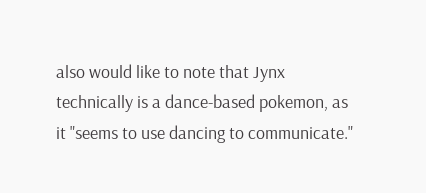also would like to note that Jynx technically is a dance-based pokemon, as it "seems to use dancing to communicate."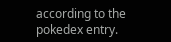according to the pokedex entry.